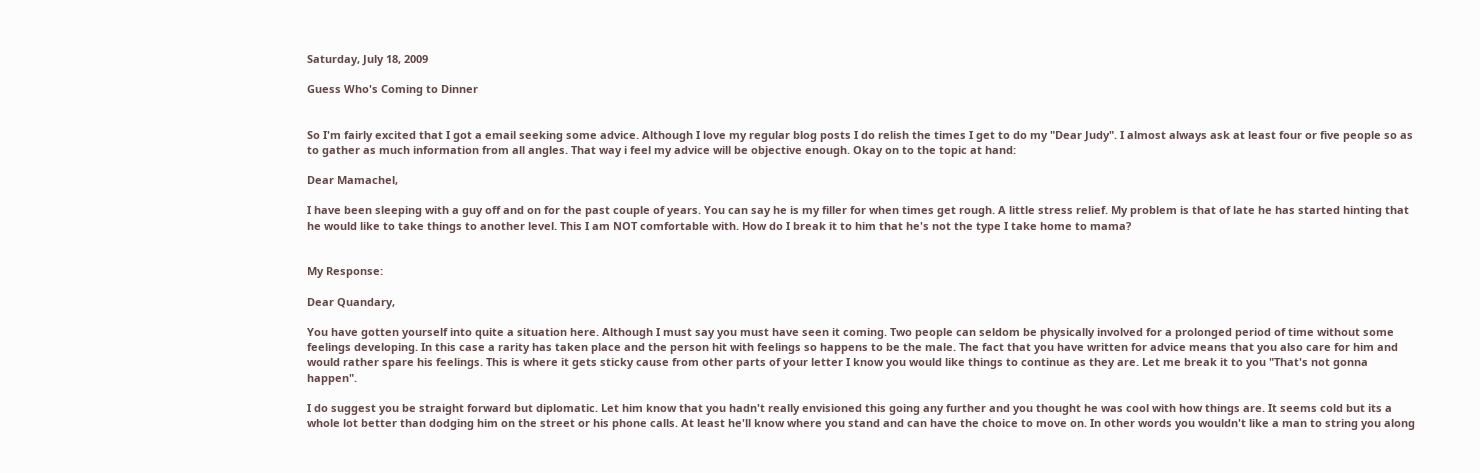Saturday, July 18, 2009

Guess Who's Coming to Dinner


So I'm fairly excited that I got a email seeking some advice. Although I love my regular blog posts I do relish the times I get to do my "Dear Judy". I almost always ask at least four or five people so as to gather as much information from all angles. That way i feel my advice will be objective enough. Okay on to the topic at hand:

Dear Mamachel,

I have been sleeping with a guy off and on for the past couple of years. You can say he is my filler for when times get rough. A little stress relief. My problem is that of late he has started hinting that he would like to take things to another level. This I am NOT comfortable with. How do I break it to him that he's not the type I take home to mama?


My Response:

Dear Quandary,

You have gotten yourself into quite a situation here. Although I must say you must have seen it coming. Two people can seldom be physically involved for a prolonged period of time without some feelings developing. In this case a rarity has taken place and the person hit with feelings so happens to be the male. The fact that you have written for advice means that you also care for him and would rather spare his feelings. This is where it gets sticky cause from other parts of your letter I know you would like things to continue as they are. Let me break it to you "That's not gonna happen".

I do suggest you be straight forward but diplomatic. Let him know that you hadn't really envisioned this going any further and you thought he was cool with how things are. It seems cold but its a whole lot better than dodging him on the street or his phone calls. At least he'll know where you stand and can have the choice to move on. In other words you wouldn't like a man to string you along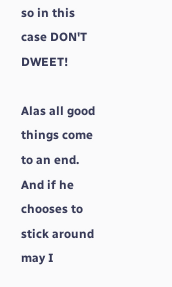so in this case DON'T DWEET!

Alas all good things come to an end. And if he chooses to stick around may I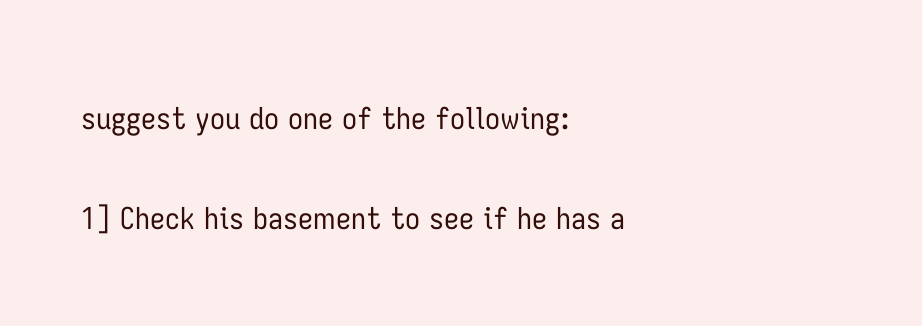suggest you do one of the following:

1] Check his basement to see if he has a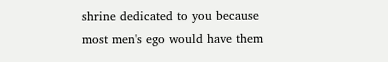shrine dedicated to you because most men's ego would have them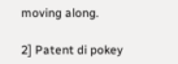moving along.

2] Patent di pokey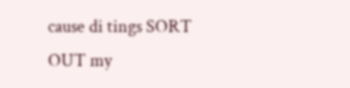cause di tings SORT OUT my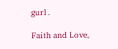gurl .

Faith and Love,